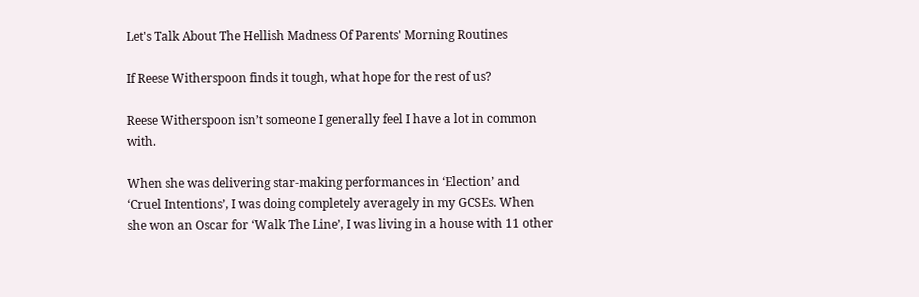Let's Talk About The Hellish Madness Of Parents' Morning Routines

If Reese Witherspoon finds it tough, what hope for the rest of us?

Reese Witherspoon isn’t someone I generally feel I have a lot in common with.

When she was delivering star-making performances in ‘Election’ and ‘Cruel Intentions’, I was doing completely averagely in my GCSEs. When she won an Oscar for ‘Walk The Line’, I was living in a house with 11 other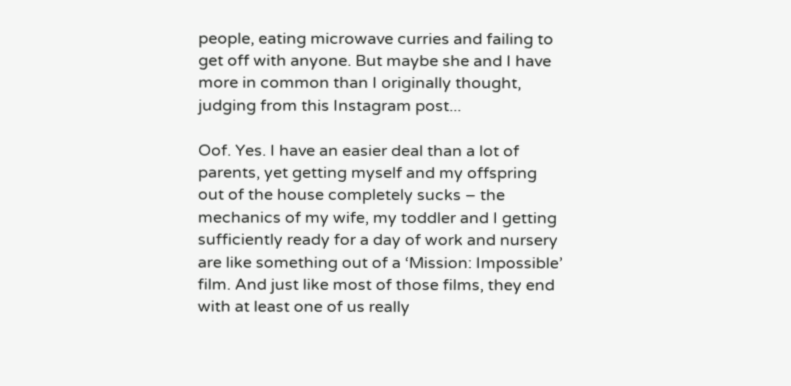people, eating microwave curries and failing to get off with anyone. But maybe she and I have more in common than I originally thought, judging from this Instagram post...

Oof. Yes. I have an easier deal than a lot of parents, yet getting myself and my offspring out of the house completely sucks – the mechanics of my wife, my toddler and I getting sufficiently ready for a day of work and nursery are like something out of a ‘Mission: Impossible’ film. And just like most of those films, they end with at least one of us really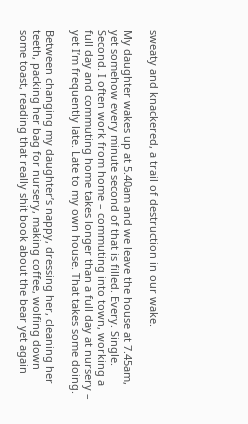sweaty and knackered, a trail of destruction in our wake.

My daughter wakes up at 5.40am and we leave the house at 7.45am, yet somehow every minute second of that is filled. Every. Single. Second. I often work from home – commuting into town, working a full day and commuting home takes longer than a full day at nursery – yet I’m frequently late. Late to my own house. That takes some doing.

Between changing my daughter’s nappy, dressing her, cleaning her teeth, packing her bag for nursery, making coffee, wolfing down some toast, reading that really shit book about the bear yet again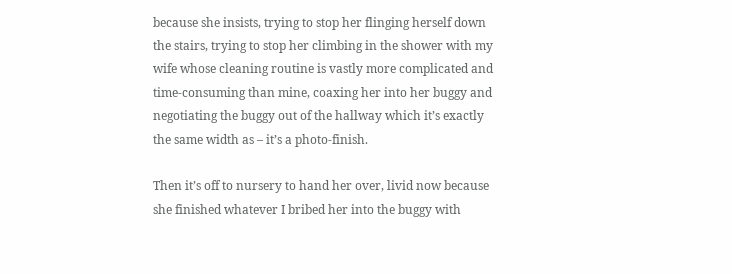because she insists, trying to stop her flinging herself down the stairs, trying to stop her climbing in the shower with my wife whose cleaning routine is vastly more complicated and time-consuming than mine, coaxing her into her buggy and negotiating the buggy out of the hallway which it’s exactly the same width as – it’s a photo-finish.

Then it’s off to nursery to hand her over, livid now because she finished whatever I bribed her into the buggy with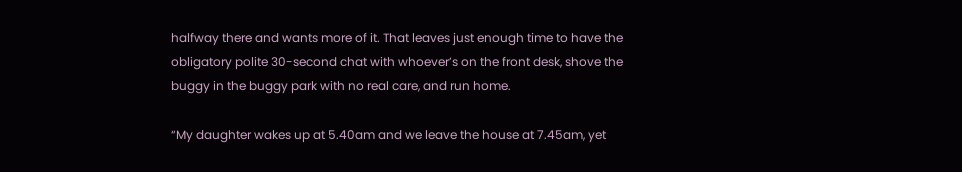halfway there and wants more of it. That leaves just enough time to have the obligatory polite 30-second chat with whoever’s on the front desk, shove the buggy in the buggy park with no real care, and run home.

“My daughter wakes up at 5.40am and we leave the house at 7.45am, yet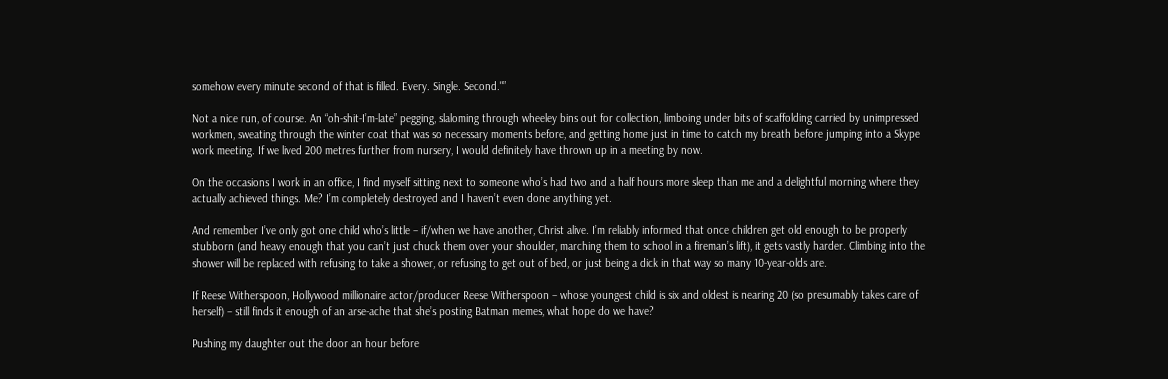somehow every minute second of that is filled. Every. Single. Second."”

Not a nice run, of course. An “oh-shit-I’m-late” pegging, slaloming through wheeley bins out for collection, limboing under bits of scaffolding carried by unimpressed workmen, sweating through the winter coat that was so necessary moments before, and getting home just in time to catch my breath before jumping into a Skype work meeting. If we lived 200 metres further from nursery, I would definitely have thrown up in a meeting by now.

On the occasions I work in an office, I find myself sitting next to someone who’s had two and a half hours more sleep than me and a delightful morning where they actually achieved things. Me? I’m completely destroyed and I haven’t even done anything yet.

And remember I’ve only got one child who’s little – if/when we have another, Christ alive. I’m reliably informed that once children get old enough to be properly stubborn (and heavy enough that you can’t just chuck them over your shoulder, marching them to school in a fireman’s lift), it gets vastly harder. Climbing into the shower will be replaced with refusing to take a shower, or refusing to get out of bed, or just being a dick in that way so many 10-year-olds are.

If Reese Witherspoon, Hollywood millionaire actor/producer Reese Witherspoon – whose youngest child is six and oldest is nearing 20 (so presumably takes care of herself) – still finds it enough of an arse-ache that she’s posting Batman memes, what hope do we have?

Pushing my daughter out the door an hour before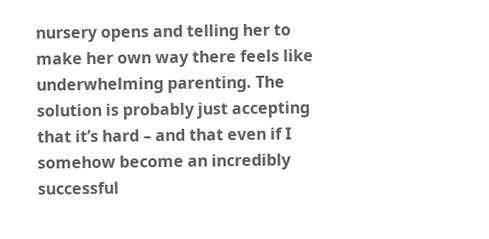nursery opens and telling her to make her own way there feels like underwhelming parenting. The solution is probably just accepting that it’s hard – and that even if I somehow become an incredibly successful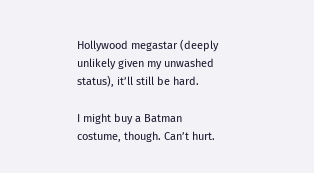Hollywood megastar (deeply unlikely given my unwashed status), it’ll still be hard.

I might buy a Batman costume, though. Can’t hurt.